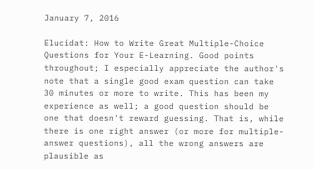January 7, 2016

Elucidat: How to Write Great Multiple-Choice Questions for Your E-Learning. Good points throughout; I especially appreciate the author's note that a single good exam question can take 30 minutes or more to write. This has been my experience as well; a good question should be one that doesn't reward guessing. That is, while there is one right answer (or more for multiple-answer questions), all the wrong answers are plausible as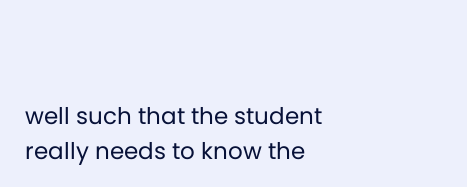well such that the student really needs to know the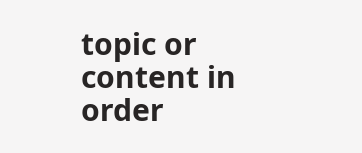topic or content in order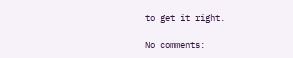to get it right.

No comments: